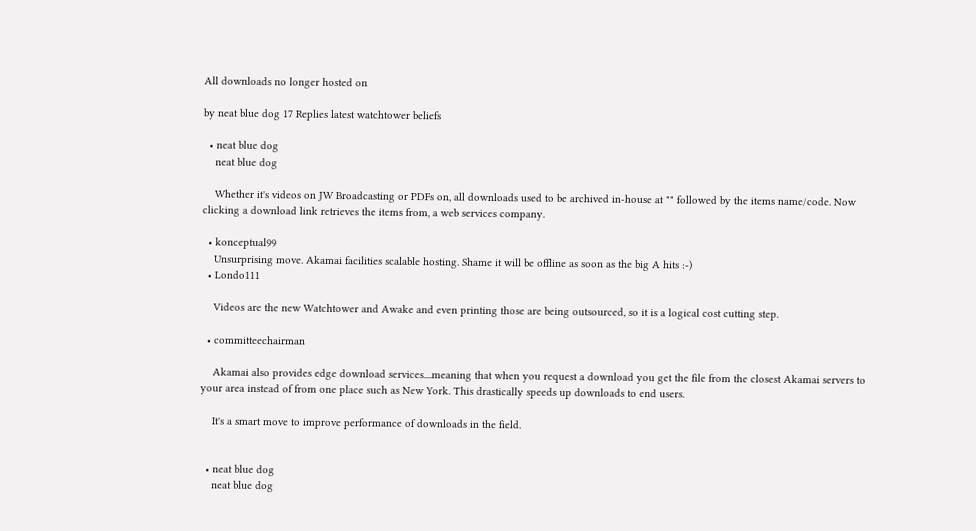All downloads no longer hosted on

by neat blue dog 17 Replies latest watchtower beliefs

  • neat blue dog
    neat blue dog

    Whether it's videos on JW Broadcasting or PDFs on, all downloads used to be archived in-house at "" followed by the items name/code. Now clicking a download link retrieves the items from, a web services company.

  • konceptual99
    Unsurprising move. Akamai facilities scalable hosting. Shame it will be offline as soon as the big A hits :-)
  • Londo111

    Videos are the new Watchtower and Awake and even printing those are being outsourced, so it is a logical cost cutting step.

  • committeechairman

    Akamai also provides edge download services....meaning that when you request a download you get the file from the closest Akamai servers to your area instead of from one place such as New York. This drastically speeds up downloads to end users.

    It's a smart move to improve performance of downloads in the field.


  • neat blue dog
    neat blue dog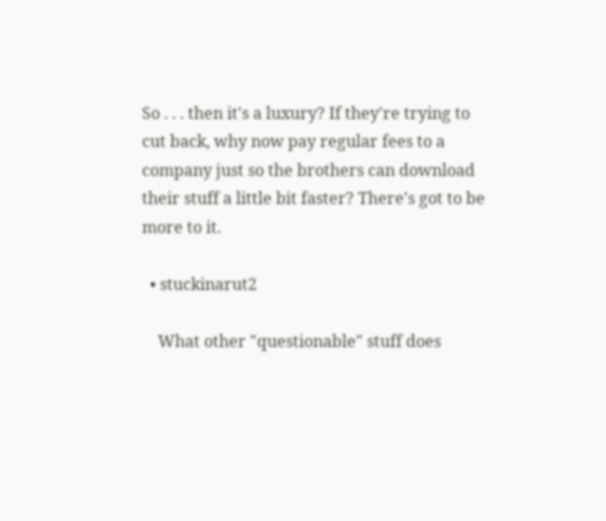So . . . then it's a luxury? If they're trying to cut back, why now pay regular fees to a company just so the brothers can download their stuff a little bit faster? There's got to be more to it.

  • stuckinarut2

    What other "questionable" stuff does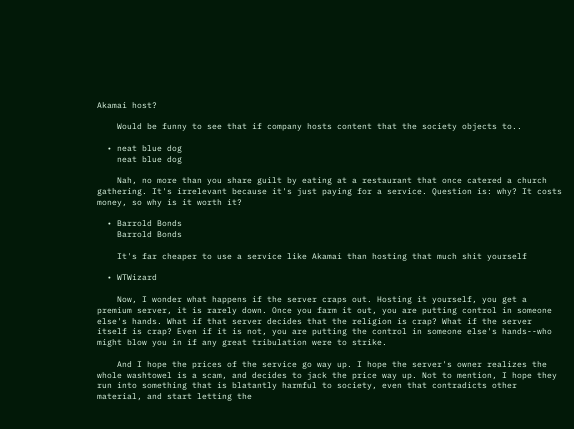Akamai host?

    Would be funny to see that if company hosts content that the society objects to..

  • neat blue dog
    neat blue dog

    Nah, no more than you share guilt by eating at a restaurant that once catered a church gathering. It's irrelevant because it's just paying for a service. Question is: why? It costs money, so why is it worth it?

  • Barrold Bonds
    Barrold Bonds

    It's far cheaper to use a service like Akamai than hosting that much shit yourself

  • WTWizard

    Now, I wonder what happens if the server craps out. Hosting it yourself, you get a premium server, it is rarely down. Once you farm it out, you are putting control in someone else's hands. What if that server decides that the religion is crap? What if the server itself is crap? Even if it is not, you are putting the control in someone else's hands--who might blow you in if any great tribulation were to strike.

    And I hope the prices of the service go way up. I hope the server's owner realizes the whole washtowel is a scam, and decides to jack the price way up. Not to mention, I hope they run into something that is blatantly harmful to society, even that contradicts other material, and start letting the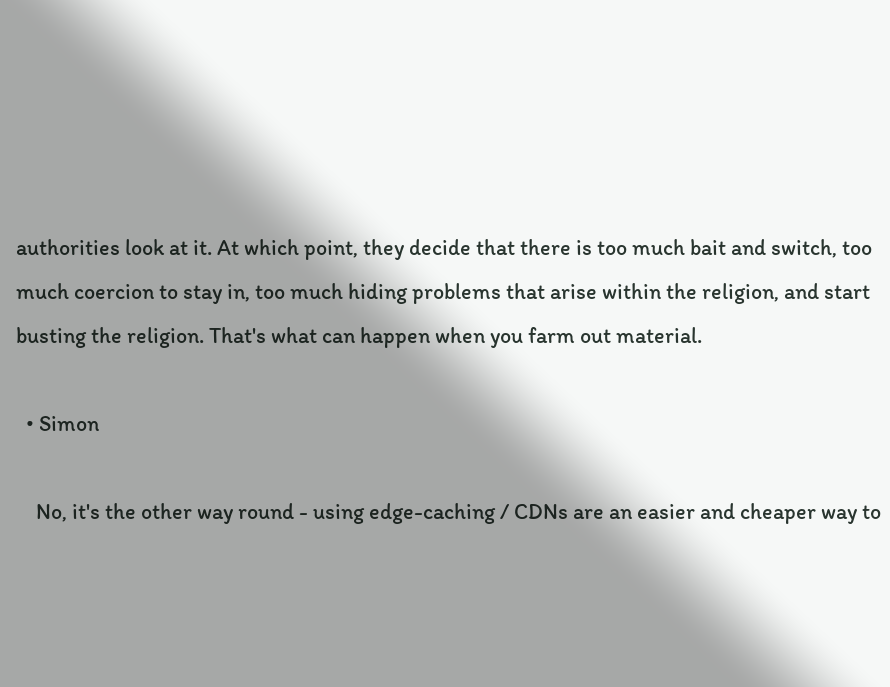authorities look at it. At which point, they decide that there is too much bait and switch, too much coercion to stay in, too much hiding problems that arise within the religion, and start busting the religion. That's what can happen when you farm out material.

  • Simon

    No, it's the other way round - using edge-caching / CDNs are an easier and cheaper way to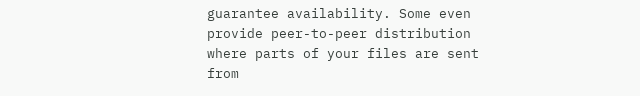guarantee availability. Some even provide peer-to-peer distribution where parts of your files are sent from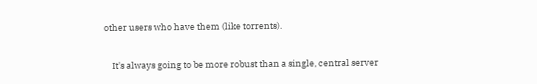other users who have them (like torrents).

    It's always going to be more robust than a single, central server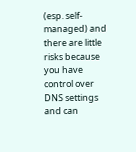(esp. self-managed) and there are little risks because you have control over DNS settings and can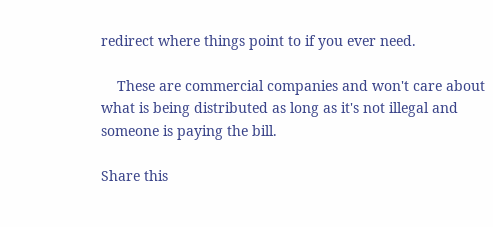redirect where things point to if you ever need.

    These are commercial companies and won't care about what is being distributed as long as it's not illegal and someone is paying the bill.

Share this